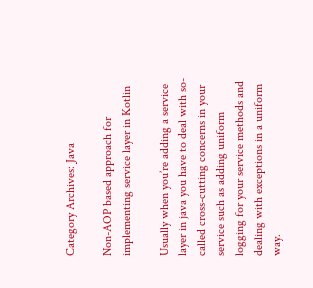Category Archives: Java

Non-AOP based approach for implementing service layer in Kotlin

Usually when you’re adding a service layer in java you have to deal with so-called cross-cutting concerns in your service such as adding uniform logging for your service methods and dealing with exceptions in a uniform way.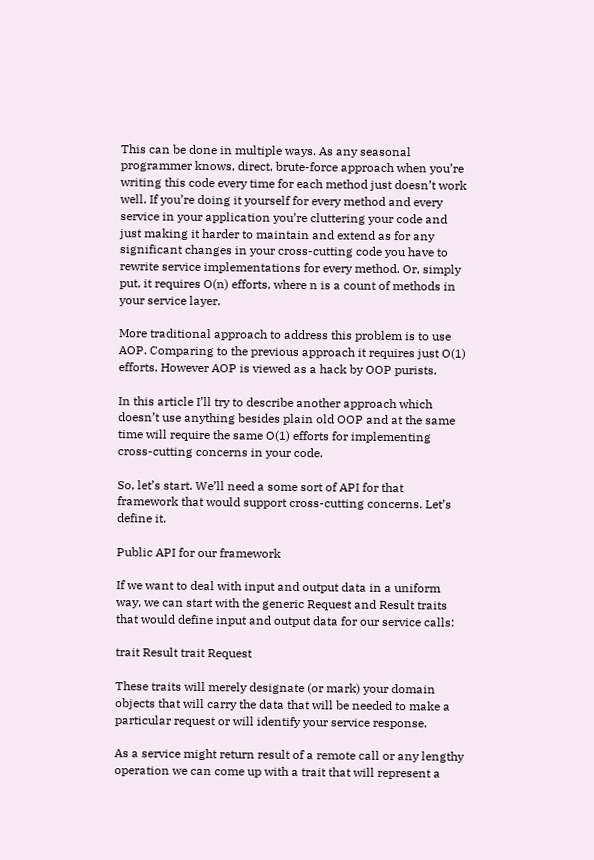This can be done in multiple ways. As any seasonal programmer knows, direct, brute-force approach when you’re writing this code every time for each method just doesn’t work well. If you’re doing it yourself for every method and every service in your application you’re cluttering your code and just making it harder to maintain and extend as for any significant changes in your cross-cutting code you have to rewrite service implementations for every method. Or, simply put, it requires O(n) efforts, where n is a count of methods in your service layer.

More traditional approach to address this problem is to use AOP. Comparing to the previous approach it requires just O(1) efforts. However AOP is viewed as a hack by OOP purists.

In this article I’ll try to describe another approach which doesn’t use anything besides plain old OOP and at the same time will require the same O(1) efforts for implementing cross-cutting concerns in your code.

So, let’s start. We’ll need a some sort of API for that framework that would support cross-cutting concerns. Let’s define it.

Public API for our framework

If we want to deal with input and output data in a uniform way, we can start with the generic Request and Result traits that would define input and output data for our service calls:

trait Result trait Request

These traits will merely designate (or mark) your domain objects that will carry the data that will be needed to make a particular request or will identify your service response.

As a service might return result of a remote call or any lengthy operation we can come up with a trait that will represent a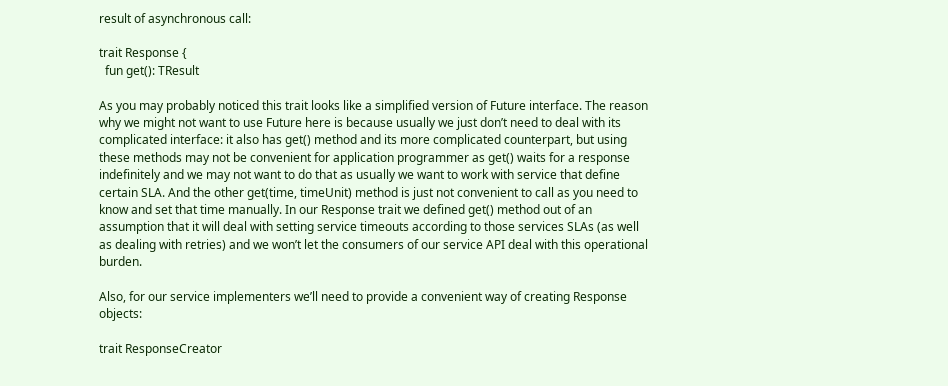result of asynchronous call:

trait Response {
  fun get(): TResult

As you may probably noticed this trait looks like a simplified version of Future interface. The reason why we might not want to use Future here is because usually we just don’t need to deal with its complicated interface: it also has get() method and its more complicated counterpart, but using these methods may not be convenient for application programmer as get() waits for a response indefinitely and we may not want to do that as usually we want to work with service that define certain SLA. And the other get(time, timeUnit) method is just not convenient to call as you need to know and set that time manually. In our Response trait we defined get() method out of an assumption that it will deal with setting service timeouts according to those services SLAs (as well as dealing with retries) and we won’t let the consumers of our service API deal with this operational burden.

Also, for our service implementers we’ll need to provide a convenient way of creating Response objects:

trait ResponseCreator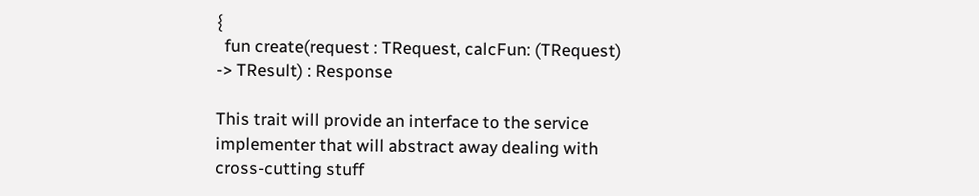{
  fun create(request : TRequest, calcFun: (TRequest) -> TResult) : Response

This trait will provide an interface to the service implementer that will abstract away dealing with cross-cutting stuff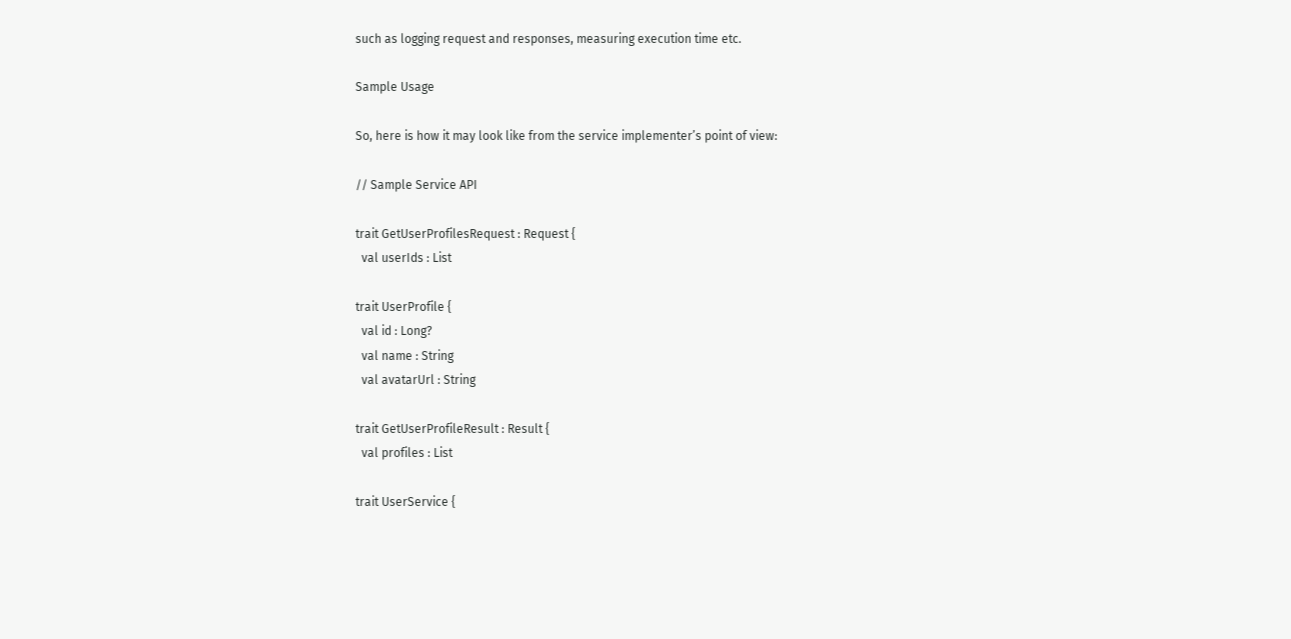such as logging request and responses, measuring execution time etc.

Sample Usage

So, here is how it may look like from the service implementer’s point of view:

// Sample Service API

trait GetUserProfilesRequest : Request {
  val userIds : List

trait UserProfile {
  val id : Long?
  val name : String
  val avatarUrl : String

trait GetUserProfileResult : Result {
  val profiles : List

trait UserService {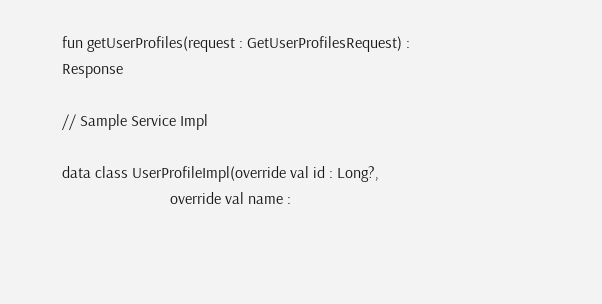fun getUserProfiles(request : GetUserProfilesRequest) : Response

// Sample Service Impl

data class UserProfileImpl(override val id : Long?,
                           override val name :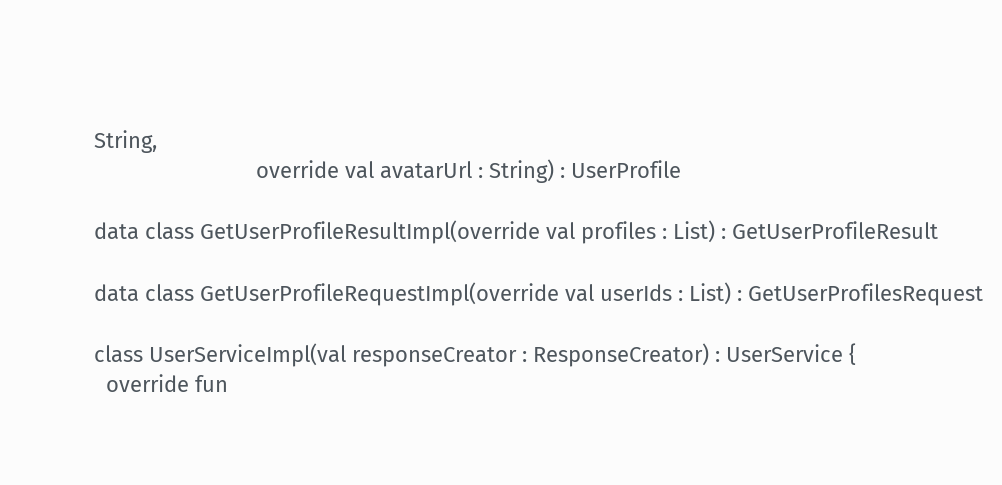String,
                           override val avatarUrl : String) : UserProfile

data class GetUserProfileResultImpl(override val profiles : List) : GetUserProfileResult

data class GetUserProfileRequestImpl(override val userIds : List) : GetUserProfilesRequest

class UserServiceImpl(val responseCreator : ResponseCreator) : UserService {
  override fun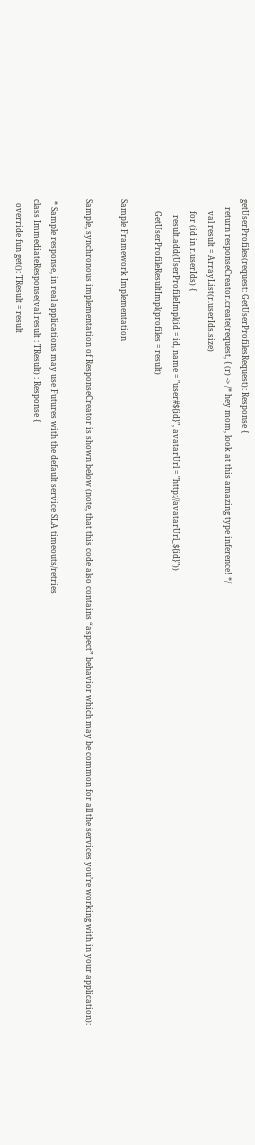getUserProfiles(request: GetUserProfilesRequest): Response {
    return responseCreator.create(request, { (r) -> /* hey mom, look at this amazing type inference! */
      val result = ArrayList(r.userIds.size)
      for (id in r.userIds) {
        result.add(UserProfileImpl(id = id, name = "user#${id}", avatarUrl = "http://avatarUrl_${id}"))
      GetUserProfileResultImpl(profiles = result)

Sample Framework Implementation

Sample, synchronous implementation of ResponseCreator is shown below (note, that this code also contains “aspect” behavior which may be common for all the services you’re working with in your application):

 * Sample response, in real applications may use Futures with the default service SLA timeouts/retries
class ImmediateResponse(val result : TResult) : Response {
  override fun get(): TResult = result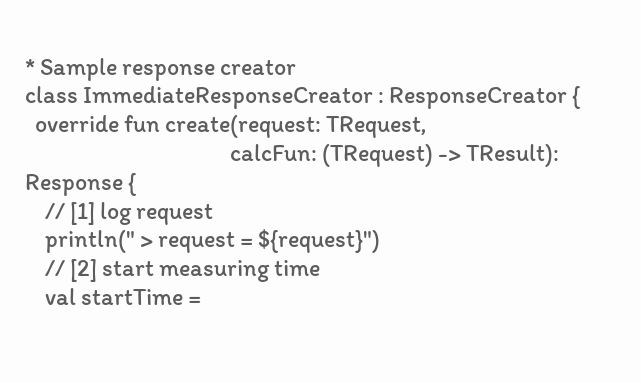* Sample response creator
class ImmediateResponseCreator : ResponseCreator {
  override fun create(request: TRequest,
                                         calcFun: (TRequest) -> TResult): Response {
    // [1] log request
    println(" > request = ${request}")
    // [2] start measuring time
    val startTime =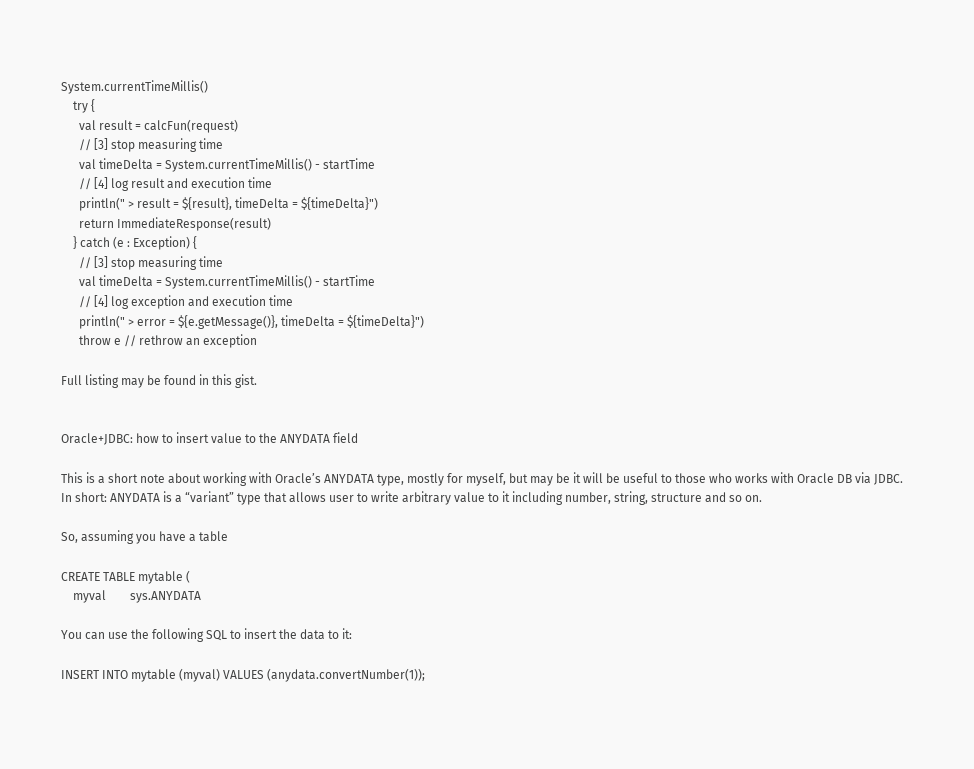System.currentTimeMillis()
    try {
      val result = calcFun(request)
      // [3] stop measuring time
      val timeDelta = System.currentTimeMillis() - startTime
      // [4] log result and execution time
      println(" > result = ${result}, timeDelta = ${timeDelta}")
      return ImmediateResponse(result)
    } catch (e : Exception) {
      // [3] stop measuring time
      val timeDelta = System.currentTimeMillis() - startTime
      // [4] log exception and execution time
      println(" > error = ${e.getMessage()}, timeDelta = ${timeDelta}")
      throw e // rethrow an exception

Full listing may be found in this gist.


Oracle+JDBC: how to insert value to the ANYDATA field

This is a short note about working with Oracle’s ANYDATA type, mostly for myself, but may be it will be useful to those who works with Oracle DB via JDBC.
In short: ANYDATA is a “variant” type that allows user to write arbitrary value to it including number, string, structure and so on.

So, assuming you have a table

CREATE TABLE mytable (
    myval        sys.ANYDATA

You can use the following SQL to insert the data to it:

INSERT INTO mytable (myval) VALUES (anydata.convertNumber(1));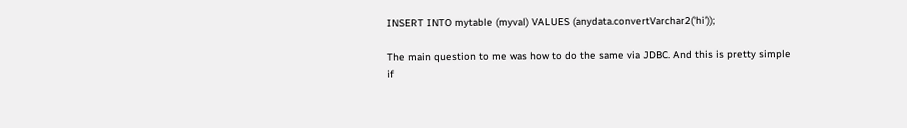INSERT INTO mytable (myval) VALUES (anydata.convertVarchar2('hi'));

The main question to me was how to do the same via JDBC. And this is pretty simple if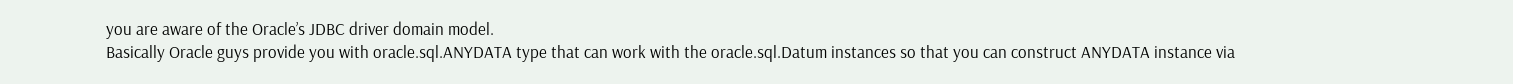you are aware of the Oracle’s JDBC driver domain model.
Basically Oracle guys provide you with oracle.sql.ANYDATA type that can work with the oracle.sql.Datum instances so that you can construct ANYDATA instance via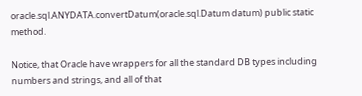oracle.sql.ANYDATA.convertDatum(oracle.sql.Datum datum) public static method.

Notice, that Oracle have wrappers for all the standard DB types including numbers and strings, and all of that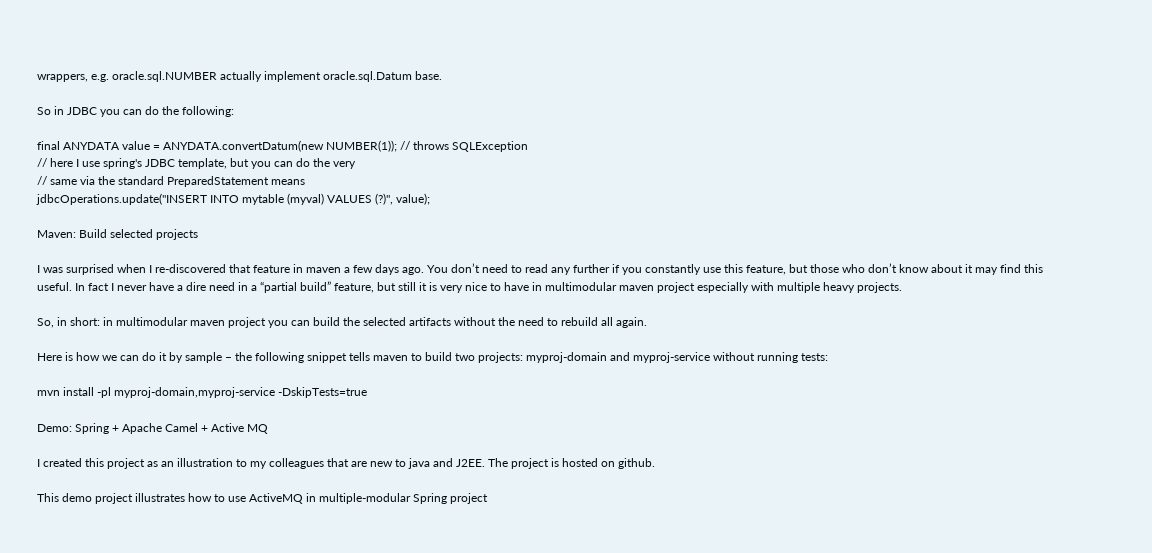wrappers, e.g. oracle.sql.NUMBER actually implement oracle.sql.Datum base.

So in JDBC you can do the following:

final ANYDATA value = ANYDATA.convertDatum(new NUMBER(1)); // throws SQLException
// here I use spring's JDBC template, but you can do the very
// same via the standard PreparedStatement means
jdbcOperations.update("INSERT INTO mytable (myval) VALUES (?)", value);

Maven: Build selected projects

I was surprised when I re-discovered that feature in maven a few days ago. You don’t need to read any further if you constantly use this feature, but those who don’t know about it may find this useful. In fact I never have a dire need in a “partial build” feature, but still it is very nice to have in multimodular maven project especially with multiple heavy projects.

So, in short: in multimodular maven project you can build the selected artifacts without the need to rebuild all again.

Here is how we can do it by sample – the following snippet tells maven to build two projects: myproj-domain and myproj-service without running tests:

mvn install -pl myproj-domain,myproj-service -DskipTests=true

Demo: Spring + Apache Camel + Active MQ

I created this project as an illustration to my colleagues that are new to java and J2EE. The project is hosted on github.

This demo project illustrates how to use ActiveMQ in multiple-modular Spring project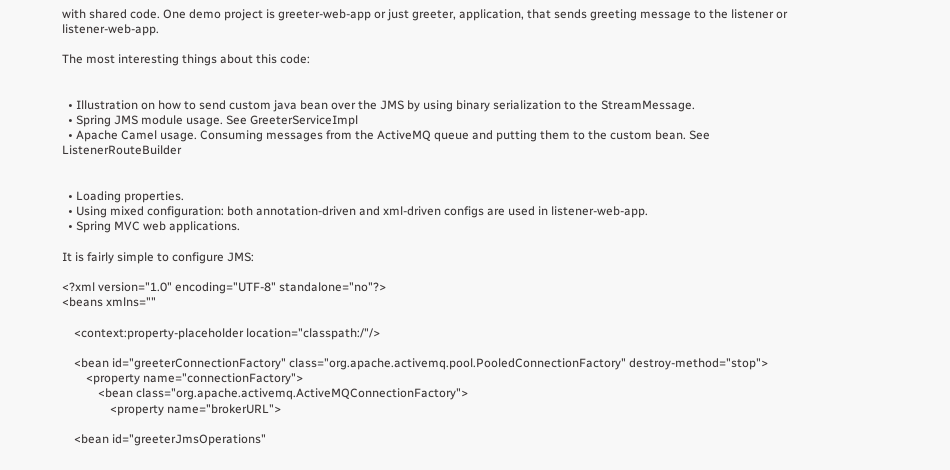with shared code. One demo project is greeter-web-app or just greeter, application, that sends greeting message to the listener or listener-web-app.

The most interesting things about this code:


  • Illustration on how to send custom java bean over the JMS by using binary serialization to the StreamMessage.
  • Spring JMS module usage. See GreeterServiceImpl
  • Apache Camel usage. Consuming messages from the ActiveMQ queue and putting them to the custom bean. See ListenerRouteBuilder


  • Loading properties.
  • Using mixed configuration: both annotation-driven and xml-driven configs are used in listener-web-app.
  • Spring MVC web applications.

It is fairly simple to configure JMS:

<?xml version="1.0" encoding="UTF-8" standalone="no"?>
<beans xmlns=""

    <context:property-placeholder location="classpath:/"/>

    <bean id="greeterConnectionFactory" class="org.apache.activemq.pool.PooledConnectionFactory" destroy-method="stop">
        <property name="connectionFactory">
            <bean class="org.apache.activemq.ActiveMQConnectionFactory">
                <property name="brokerURL">

    <bean id="greeterJmsOperations"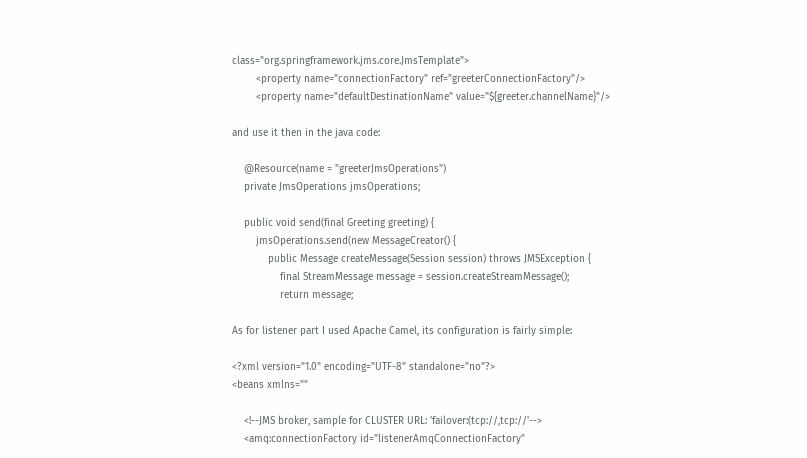class="org.springframework.jms.core.JmsTemplate">
        <property name="connectionFactory" ref="greeterConnectionFactory"/>
        <property name="defaultDestinationName" value="${greeter.channelName}"/>

and use it then in the java code:

    @Resource(name = "greeterJmsOperations")
    private JmsOperations jmsOperations;

    public void send(final Greeting greeting) {
        jmsOperations.send(new MessageCreator() {
            public Message createMessage(Session session) throws JMSException {
                final StreamMessage message = session.createStreamMessage();
                return message;

As for listener part I used Apache Camel, its configuration is fairly simple:

<?xml version="1.0" encoding="UTF-8" standalone="no"?>
<beans xmlns=""

    <!--JMS broker, sample for CLUSTER URL: 'failover:(tcp://,tcp://'-->
    <amq:connectionFactory id="listenerAmqConnectionFactory"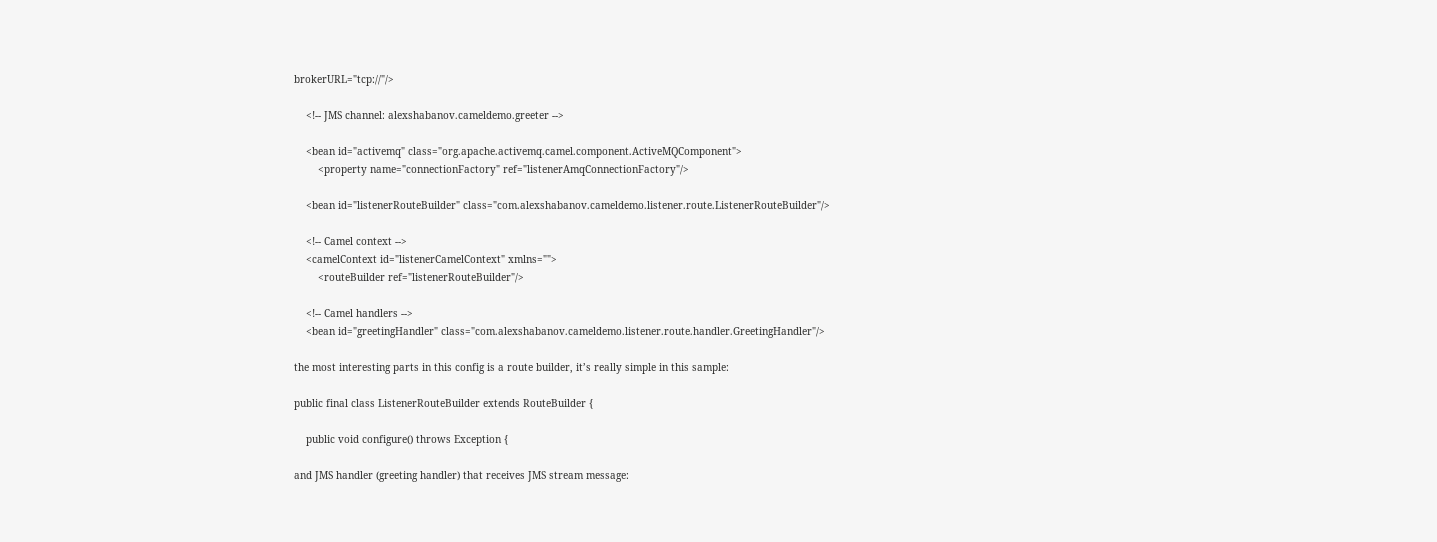brokerURL="tcp://"/>

    <!-- JMS channel: alexshabanov.cameldemo.greeter -->

    <bean id="activemq" class="org.apache.activemq.camel.component.ActiveMQComponent">
        <property name="connectionFactory" ref="listenerAmqConnectionFactory"/>

    <bean id="listenerRouteBuilder" class="com.alexshabanov.cameldemo.listener.route.ListenerRouteBuilder"/>

    <!-- Camel context -->
    <camelContext id="listenerCamelContext" xmlns="">
        <routeBuilder ref="listenerRouteBuilder"/>

    <!-- Camel handlers -->
    <bean id="greetingHandler" class="com.alexshabanov.cameldemo.listener.route.handler.GreetingHandler"/>

the most interesting parts in this config is a route builder, it’s really simple in this sample:

public final class ListenerRouteBuilder extends RouteBuilder {

    public void configure() throws Exception {

and JMS handler (greeting handler) that receives JMS stream message: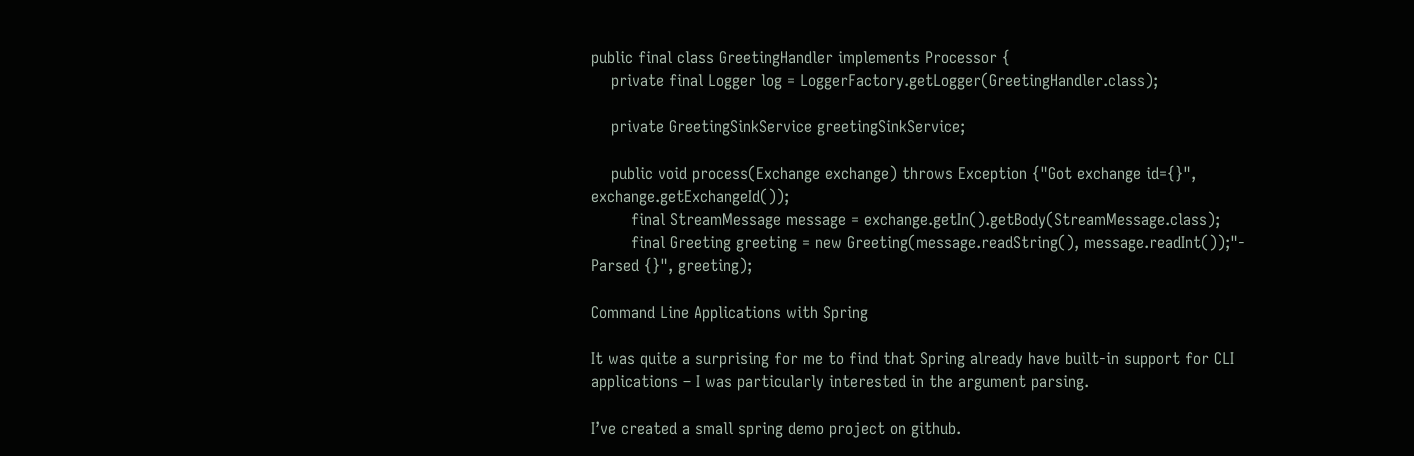public final class GreetingHandler implements Processor {
    private final Logger log = LoggerFactory.getLogger(GreetingHandler.class);

    private GreetingSinkService greetingSinkService;

    public void process(Exchange exchange) throws Exception {"Got exchange id={}", exchange.getExchangeId());
        final StreamMessage message = exchange.getIn().getBody(StreamMessage.class);
        final Greeting greeting = new Greeting(message.readString(), message.readInt());"- Parsed {}", greeting);

Command Line Applications with Spring

It was quite a surprising for me to find that Spring already have built-in support for CLI applications – I was particularly interested in the argument parsing.

I’ve created a small spring demo project on github.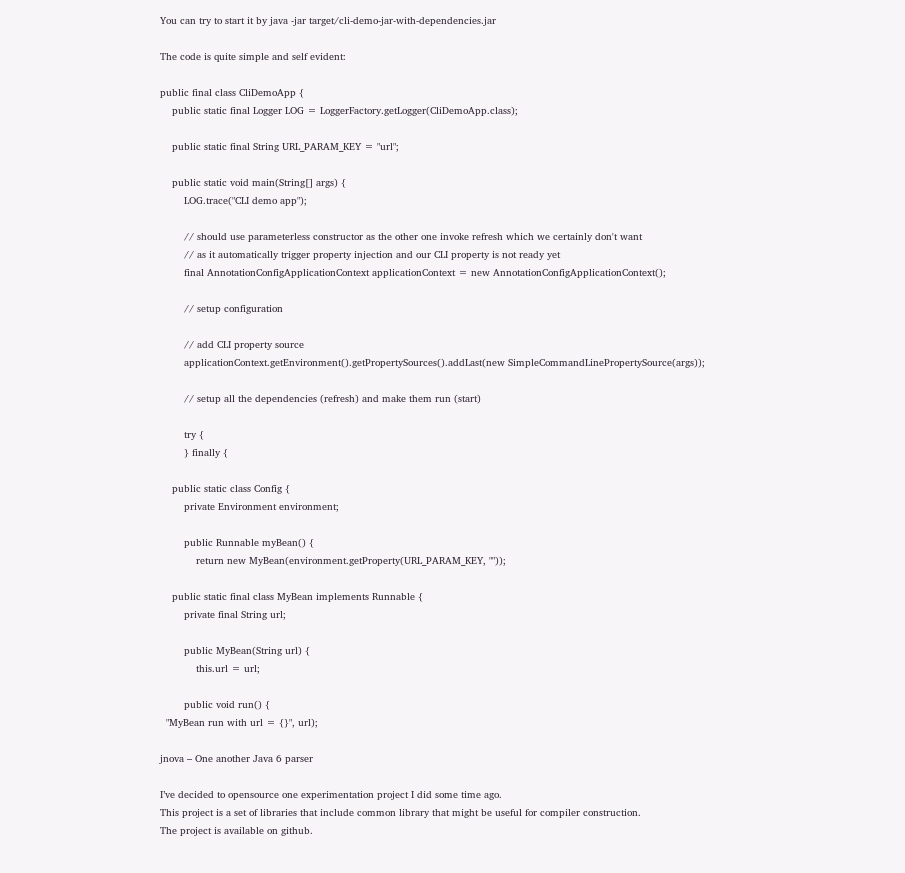You can try to start it by java -jar target/cli-demo-jar-with-dependencies.jar

The code is quite simple and self evident:

public final class CliDemoApp {
    public static final Logger LOG = LoggerFactory.getLogger(CliDemoApp.class);

    public static final String URL_PARAM_KEY = "url";

    public static void main(String[] args) {
        LOG.trace("CLI demo app");

        // should use parameterless constructor as the other one invoke refresh which we certainly don't want
        // as it automatically trigger property injection and our CLI property is not ready yet
        final AnnotationConfigApplicationContext applicationContext = new AnnotationConfigApplicationContext();

        // setup configuration

        // add CLI property source
        applicationContext.getEnvironment().getPropertySources().addLast(new SimpleCommandLinePropertySource(args));

        // setup all the dependencies (refresh) and make them run (start)

        try {
        } finally {

    public static class Config {
        private Environment environment;

        public Runnable myBean() {
            return new MyBean(environment.getProperty(URL_PARAM_KEY, ""));

    public static final class MyBean implements Runnable {
        private final String url;

        public MyBean(String url) {
            this.url = url;

        public void run() {
  "MyBean run with url = {}", url);

jnova – One another Java 6 parser

I’ve decided to opensource one experimentation project I did some time ago.
This project is a set of libraries that include common library that might be useful for compiler construction.
The project is available on github.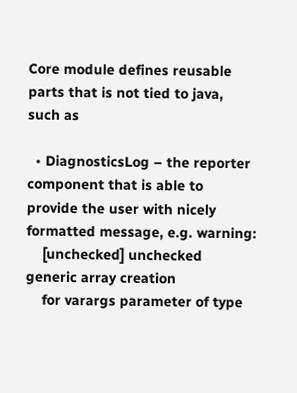Core module defines reusable parts that is not tied to java, such as

  • DiagnosticsLog – the reporter component that is able to provide the user with nicely formatted message, e.g. warning:
    [unchecked] unchecked generic array creation
    for varargs parameter of type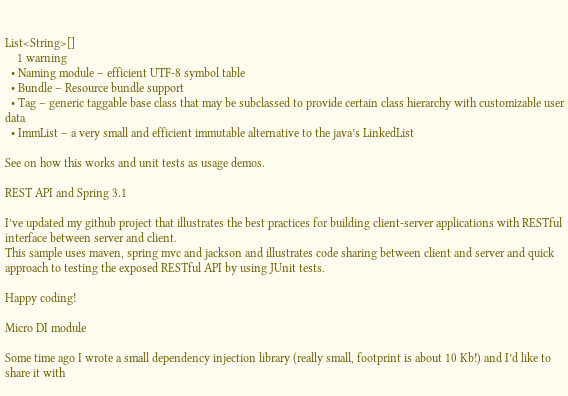List<String>[]
    1 warning
  • Naming module – efficient UTF-8 symbol table
  • Bundle – Resource bundle support
  • Tag – generic taggable base class that may be subclassed to provide certain class hierarchy with customizable user data
  • ImmList – a very small and efficient immutable alternative to the java’s LinkedList

See on how this works and unit tests as usage demos.

REST API and Spring 3.1

I’ve updated my github project that illustrates the best practices for building client-server applications with RESTful interface between server and client.
This sample uses maven, spring mvc and jackson and illustrates code sharing between client and server and quick approach to testing the exposed RESTful API by using JUnit tests.

Happy coding!

Micro DI module

Some time ago I wrote a small dependency injection library (really small, footprint is about 10 Kb!) and I’d like to share it with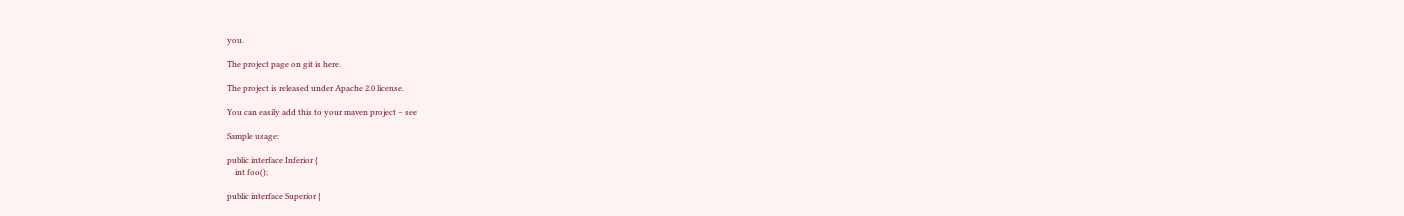you.

The project page on git is here.

The project is released under Apache 2.0 license.

You can easily add this to your maven project – see

Sample usage:

public interface Inferior {
    int foo();

public interface Superior {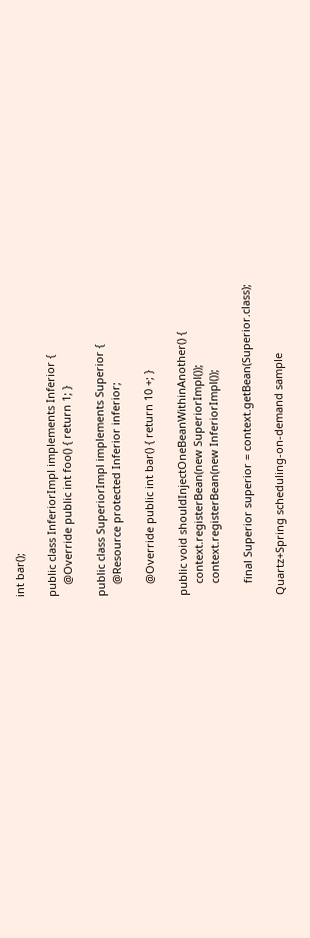int bar();

public class InferiorImpl implements Inferior {
    @Override public int foo() { return 1; }

public class SuperiorImpl implements Superior {
    @Resource protected Inferior inferior;

    @Override public int bar() { return 10 +; }

public void shouldInjectOneBeanWithinAnother() {
    context.registerBean(new SuperiorImpl());
    context.registerBean(new InferiorImpl());

    final Superior superior = context.getBean(Superior.class);

Quartz+Spring scheduling-on-demand sample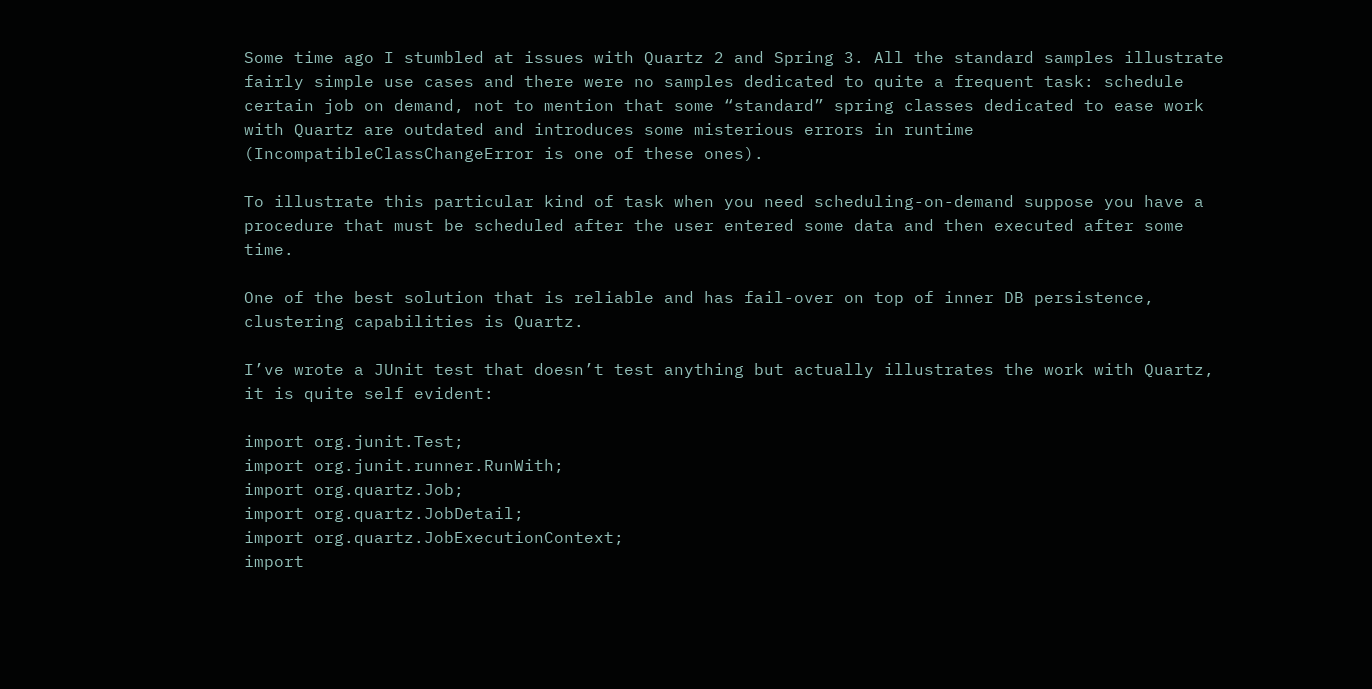Some time ago I stumbled at issues with Quartz 2 and Spring 3. All the standard samples illustrate fairly simple use cases and there were no samples dedicated to quite a frequent task: schedule certain job on demand, not to mention that some “standard” spring classes dedicated to ease work with Quartz are outdated and introduces some misterious errors in runtime (IncompatibleClassChangeError is one of these ones).

To illustrate this particular kind of task when you need scheduling-on-demand suppose you have a procedure that must be scheduled after the user entered some data and then executed after some time.

One of the best solution that is reliable and has fail-over on top of inner DB persistence, clustering capabilities is Quartz.

I’ve wrote a JUnit test that doesn’t test anything but actually illustrates the work with Quartz, it is quite self evident:

import org.junit.Test;
import org.junit.runner.RunWith;
import org.quartz.Job;
import org.quartz.JobDetail;
import org.quartz.JobExecutionContext;
import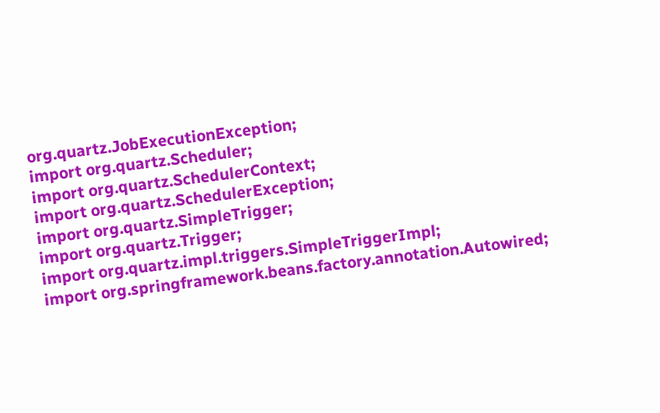org.quartz.JobExecutionException;
import org.quartz.Scheduler;
import org.quartz.SchedulerContext;
import org.quartz.SchedulerException;
import org.quartz.SimpleTrigger;
import org.quartz.Trigger;
import org.quartz.impl.triggers.SimpleTriggerImpl;
import org.springframework.beans.factory.annotation.Autowired;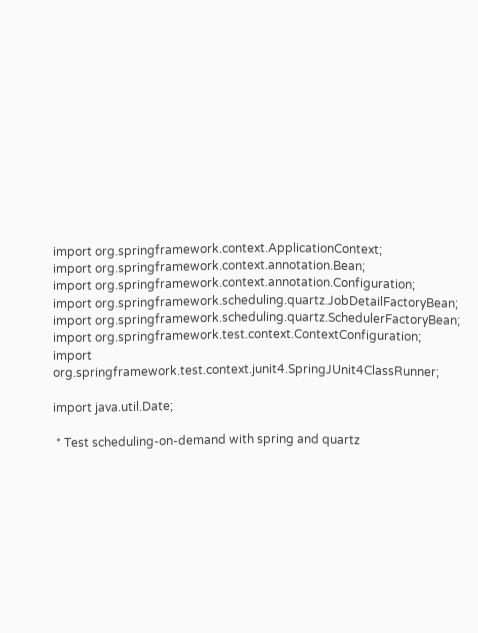import org.springframework.context.ApplicationContext;
import org.springframework.context.annotation.Bean;
import org.springframework.context.annotation.Configuration;
import org.springframework.scheduling.quartz.JobDetailFactoryBean;
import org.springframework.scheduling.quartz.SchedulerFactoryBean;
import org.springframework.test.context.ContextConfiguration;
import org.springframework.test.context.junit4.SpringJUnit4ClassRunner;

import java.util.Date;

 * Test scheduling-on-demand with spring and quartz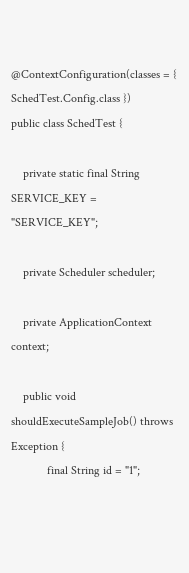@ContextConfiguration(classes = { SchedTest.Config.class })
public class SchedTest {

    private static final String SERVICE_KEY = "SERVICE_KEY";

    private Scheduler scheduler;

    private ApplicationContext context;

    public void shouldExecuteSampleJob() throws Exception {
            final String id = "1";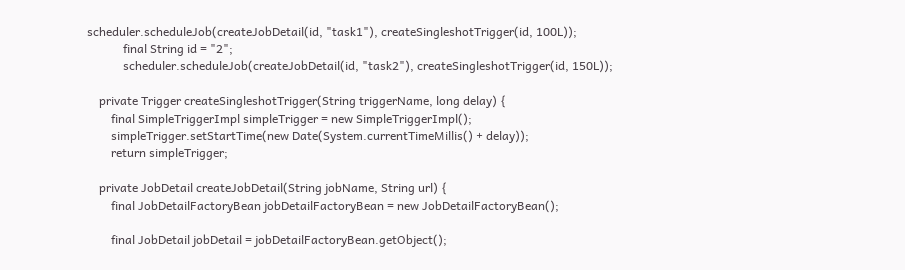scheduler.scheduleJob(createJobDetail(id, "task1"), createSingleshotTrigger(id, 100L));
            final String id = "2";
            scheduler.scheduleJob(createJobDetail(id, "task2"), createSingleshotTrigger(id, 150L));

    private Trigger createSingleshotTrigger(String triggerName, long delay) {
        final SimpleTriggerImpl simpleTrigger = new SimpleTriggerImpl();
        simpleTrigger.setStartTime(new Date(System.currentTimeMillis() + delay));
        return simpleTrigger;

    private JobDetail createJobDetail(String jobName, String url) {
        final JobDetailFactoryBean jobDetailFactoryBean = new JobDetailFactoryBean();

        final JobDetail jobDetail = jobDetailFactoryBean.getObject();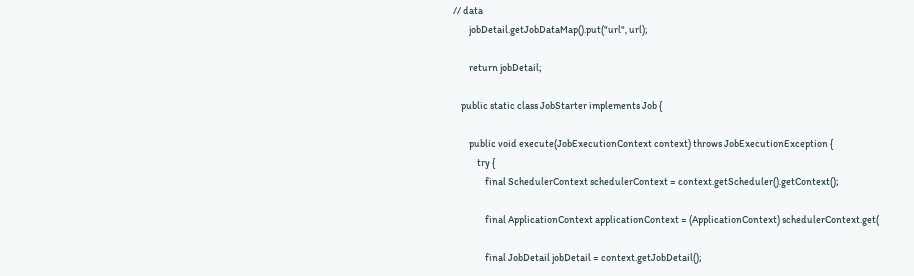// data
        jobDetail.getJobDataMap().put("url", url);

        return jobDetail;

    public static class JobStarter implements Job {

        public void execute(JobExecutionContext context) throws JobExecutionException {
            try {
                final SchedulerContext schedulerContext = context.getScheduler().getContext();

                final ApplicationContext applicationContext = (ApplicationContext) schedulerContext.get(

                final JobDetail jobDetail = context.getJobDetail();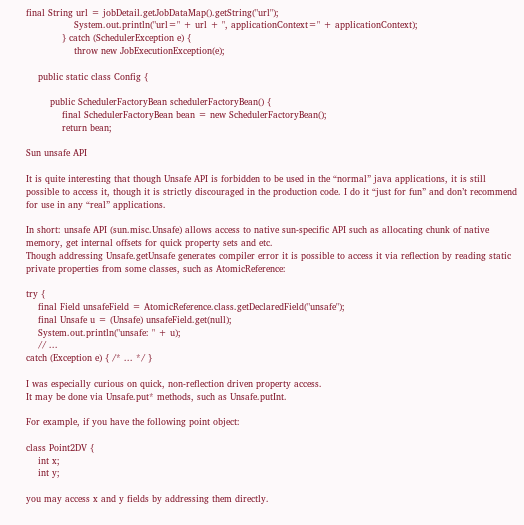final String url = jobDetail.getJobDataMap().getString("url");
                System.out.println("url=" + url + ", applicationContext=" + applicationContext);
            } catch (SchedulerException e) {
                throw new JobExecutionException(e);

    public static class Config {

        public SchedulerFactoryBean schedulerFactoryBean() {
            final SchedulerFactoryBean bean = new SchedulerFactoryBean();
            return bean;

Sun unsafe API

It is quite interesting that though Unsafe API is forbidden to be used in the “normal” java applications, it is still possible to access it, though it is strictly discouraged in the production code. I do it “just for fun” and don’t recommend for use in any “real” applications.

In short: unsafe API (sun.misc.Unsafe) allows access to native sun-specific API such as allocating chunk of native memory, get internal offsets for quick property sets and etc.
Though addressing Unsafe.getUnsafe generates compiler error it is possible to access it via reflection by reading static private properties from some classes, such as AtomicReference:

try {
    final Field unsafeField = AtomicReference.class.getDeclaredField("unsafe");
    final Unsafe u = (Unsafe) unsafeField.get(null);
    System.out.println("unsafe: " + u);
    // ...
catch (Exception e) { /* ... */ }

I was especially curious on quick, non-reflection driven property access.
It may be done via Unsafe.put* methods, such as Unsafe.putInt.

For example, if you have the following point object:

class Point2DV {
    int x;
    int y;

you may access x and y fields by addressing them directly.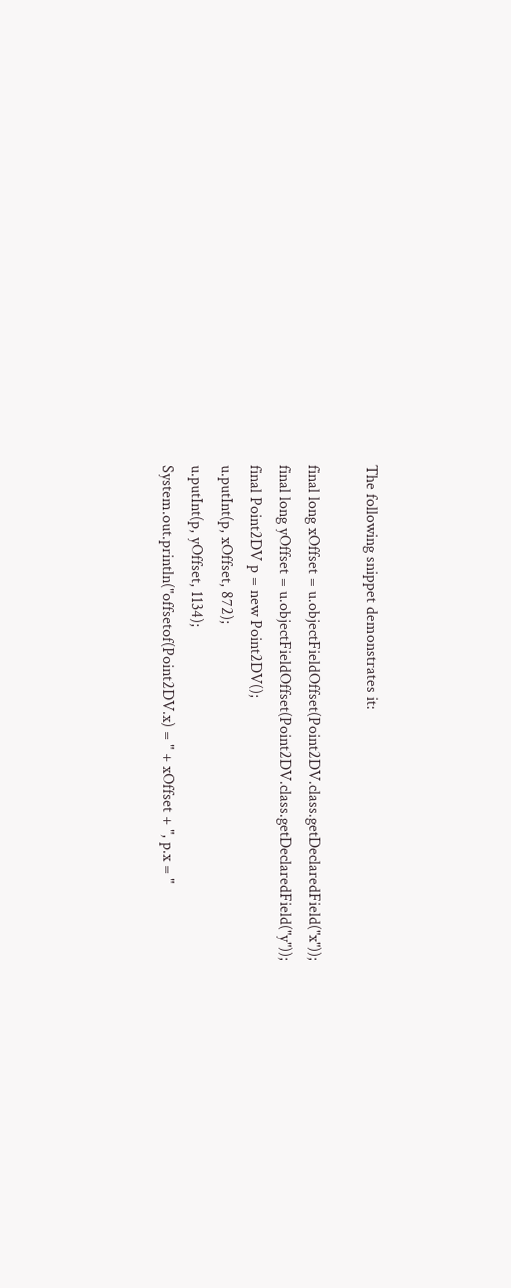The following snippet demonstrates it:

final long xOffset = u.objectFieldOffset(Point2DV.class.getDeclaredField("x"));
final long yOffset = u.objectFieldOffset(Point2DV.class.getDeclaredField("y"));
final Point2DV p = new Point2DV();
u.putInt(p, xOffset, 872);
u.putInt(p, yOffset, 1134);
System.out.println("offsetof(Point2DV.x) = " + xOffset + ", p.x = "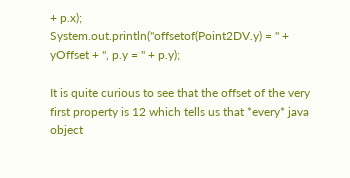+ p.x);
System.out.println("offsetof(Point2DV.y) = " + yOffset + ", p.y = " + p.y);

It is quite curious to see that the offset of the very first property is 12 which tells us that *every* java object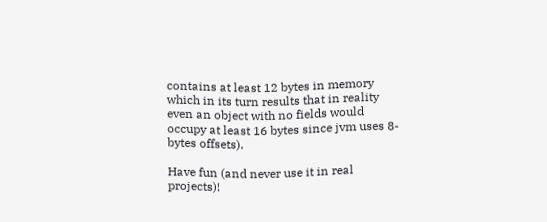contains at least 12 bytes in memory which in its turn results that in reality even an object with no fields would occupy at least 16 bytes since jvm uses 8-bytes offsets).

Have fun (and never use it in real projects)!